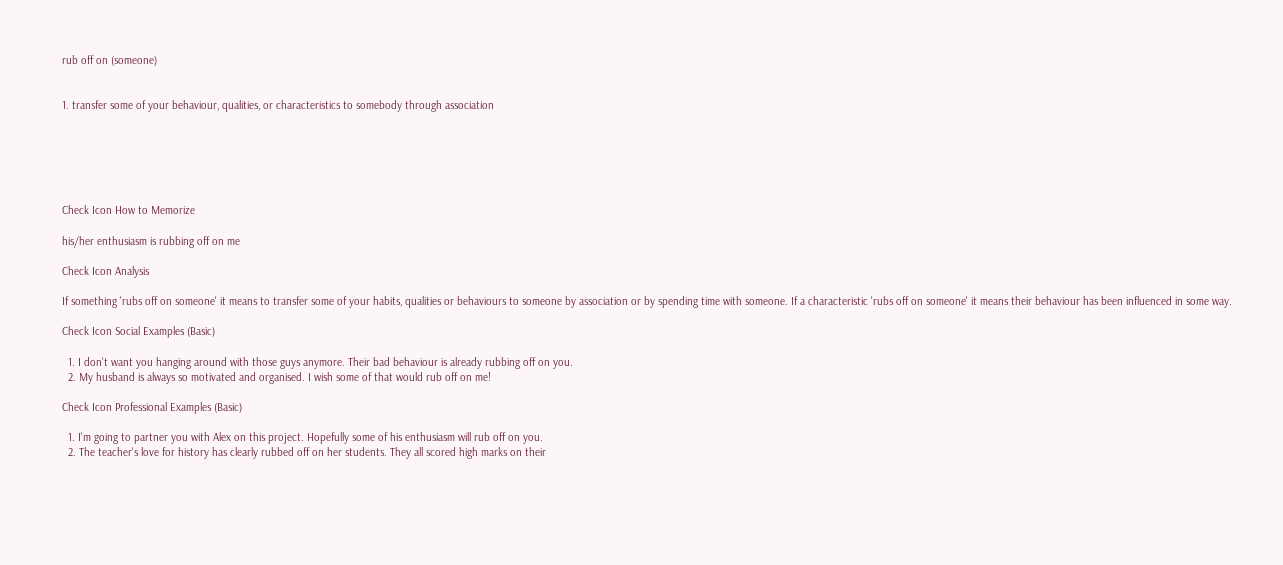rub off on (someone)


1. transfer some of your behaviour, qualities, or characteristics to somebody through association






Check Icon How to Memorize

his/her enthusiasm is rubbing off on me

Check Icon Analysis

If something 'rubs off on someone' it means to transfer some of your habits, qualities or behaviours to someone by association or by spending time with someone. If a characteristic 'rubs off on someone' it means their behaviour has been influenced in some way.

Check Icon Social Examples (Basic)

  1. I don't want you hanging around with those guys anymore. Their bad behaviour is already rubbing off on you.
  2. My husband is always so motivated and organised. I wish some of that would rub off on me!

Check Icon Professional Examples (Basic)

  1. I'm going to partner you with Alex on this project. Hopefully some of his enthusiasm will rub off on you.
  2. The teacher's love for history has clearly rubbed off on her students. They all scored high marks on their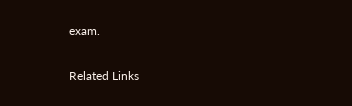exam.

Related Links